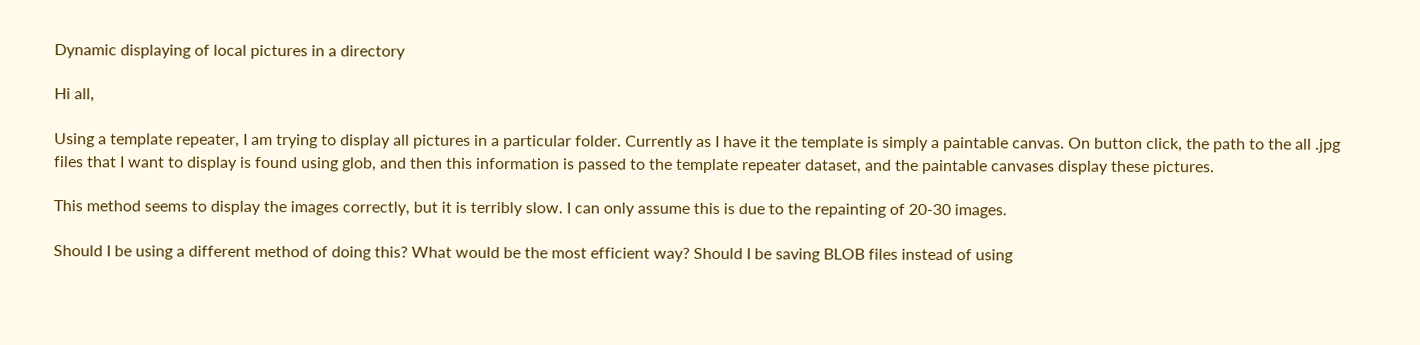Dynamic displaying of local pictures in a directory

Hi all,

Using a template repeater, I am trying to display all pictures in a particular folder. Currently as I have it the template is simply a paintable canvas. On button click, the path to the all .jpg files that I want to display is found using glob, and then this information is passed to the template repeater dataset, and the paintable canvases display these pictures.

This method seems to display the images correctly, but it is terribly slow. I can only assume this is due to the repainting of 20-30 images.

Should I be using a different method of doing this? What would be the most efficient way? Should I be saving BLOB files instead of using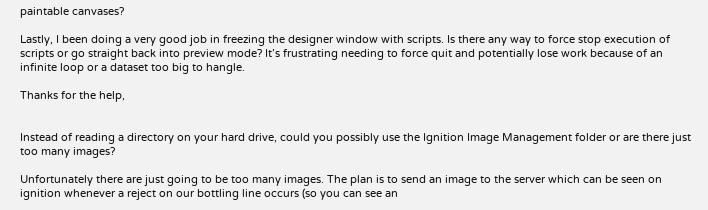paintable canvases?

Lastly, I been doing a very good job in freezing the designer window with scripts. Is there any way to force stop execution of scripts or go straight back into preview mode? It’s frustrating needing to force quit and potentially lose work because of an infinite loop or a dataset too big to hangle.

Thanks for the help,


Instead of reading a directory on your hard drive, could you possibly use the Ignition Image Management folder or are there just too many images?

Unfortunately there are just going to be too many images. The plan is to send an image to the server which can be seen on ignition whenever a reject on our bottling line occurs (so you can see an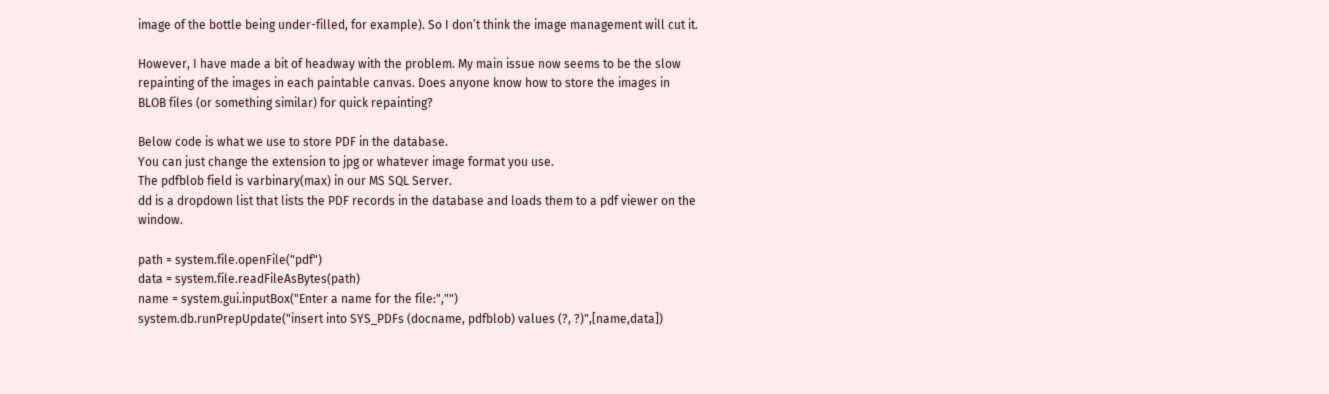image of the bottle being under-filled, for example). So I don’t think the image management will cut it.

However, I have made a bit of headway with the problem. My main issue now seems to be the slow repainting of the images in each paintable canvas. Does anyone know how to store the images in BLOB files (or something similar) for quick repainting?

Below code is what we use to store PDF in the database.
You can just change the extension to jpg or whatever image format you use.
The pdfblob field is varbinary(max) in our MS SQL Server.
dd is a dropdown list that lists the PDF records in the database and loads them to a pdf viewer on the window.

path = system.file.openFile("pdf")
data = system.file.readFileAsBytes(path)
name = system.gui.inputBox("Enter a name for the file:","")
system.db.runPrepUpdate("insert into SYS_PDFs (docname, pdfblob) values (?, ?)",[name,data])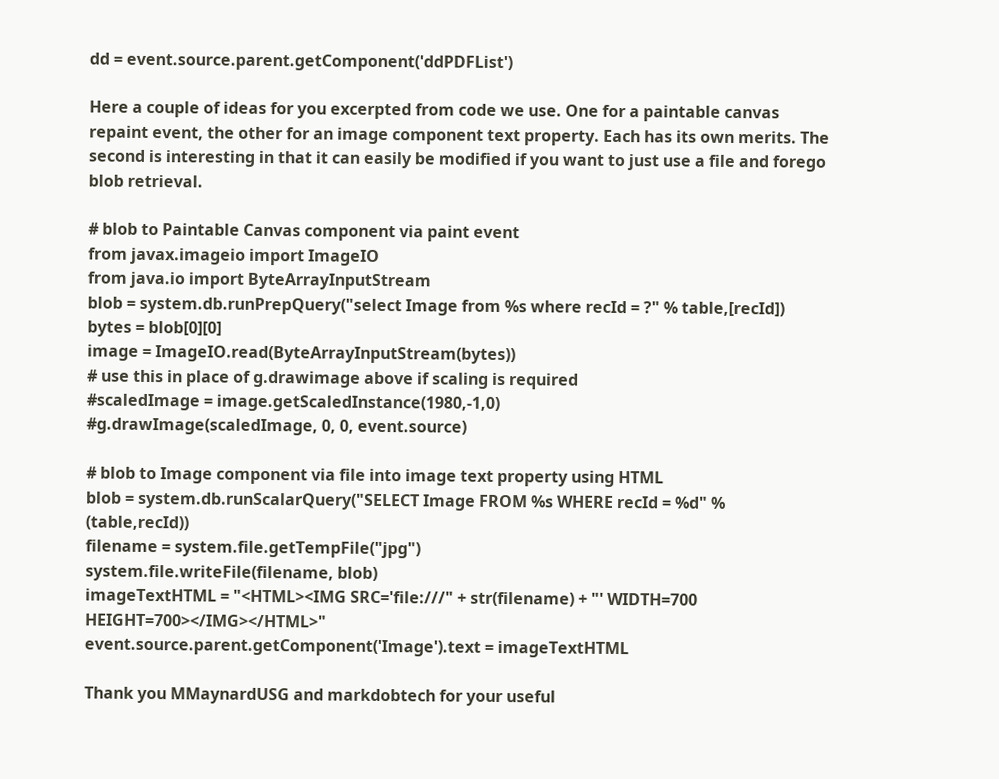dd = event.source.parent.getComponent('ddPDFList')

Here a couple of ideas for you excerpted from code we use. One for a paintable canvas repaint event, the other for an image component text property. Each has its own merits. The second is interesting in that it can easily be modified if you want to just use a file and forego blob retrieval.

# blob to Paintable Canvas component via paint event
from javax.imageio import ImageIO
from java.io import ByteArrayInputStream
blob = system.db.runPrepQuery("select Image from %s where recId = ?" % table,[recId])
bytes = blob[0][0]
image = ImageIO.read(ByteArrayInputStream(bytes))
# use this in place of g.drawimage above if scaling is required
#scaledImage = image.getScaledInstance(1980,-1,0)
#g.drawImage(scaledImage, 0, 0, event.source)

# blob to Image component via file into image text property using HTML
blob = system.db.runScalarQuery("SELECT Image FROM %s WHERE recId = %d" % (table,recId))
filename = system.file.getTempFile("jpg")
system.file.writeFile(filename, blob)
imageTextHTML = "<HTML><IMG SRC='file:///" + str(filename) + "' WIDTH=700 HEIGHT=700></IMG></HTML>"
event.source.parent.getComponent('Image').text = imageTextHTML

Thank you MMaynardUSG and markdobtech for your useful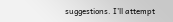suggestions. I’ll attempt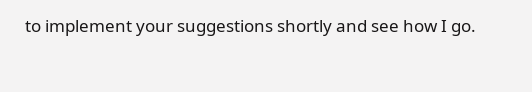to implement your suggestions shortly and see how I go.